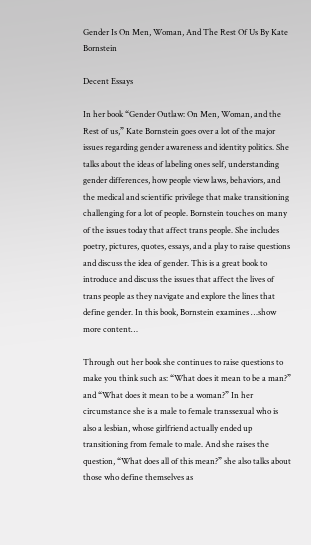Gender Is On Men, Woman, And The Rest Of Us By Kate Bornstein

Decent Essays

In her book “Gender Outlaw: On Men, Woman, and the Rest of us,” Kate Bornstein goes over a lot of the major issues regarding gender awareness and identity politics. She talks about the ideas of labeling ones self, understanding gender differences, how people view laws, behaviors, and the medical and scientific privilege that make transitioning challenging for a lot of people. Bornstein touches on many of the issues today that affect trans people. She includes poetry, pictures, quotes, essays, and a play to raise questions and discuss the idea of gender. This is a great book to introduce and discuss the issues that affect the lives of trans people as they navigate and explore the lines that define gender. In this book, Bornstein examines …show more content…

Through out her book she continues to raise questions to make you think such as: “What does it mean to be a man?” and “What does it mean to be a woman?” In her circumstance she is a male to female transsexual who is also a lesbian, whose girlfriend actually ended up transitioning from female to male. And she raises the question, “What does all of this mean?” she also talks about those who define themselves as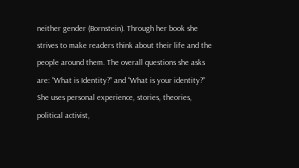neither gender (Bornstein). Through her book she strives to make readers think about their life and the people around them. The overall questions she asks are: “What is Identity?” and “What is your identity?” She uses personal experience, stories, theories, political activist,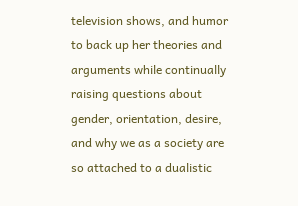television shows, and humor to back up her theories and arguments while continually raising questions about gender, orientation, desire, and why we as a society are so attached to a dualistic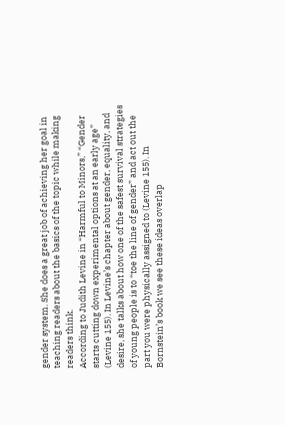gender system. She does a great job of achieving her goal in teaching readers about the basics of the topic while making readers think.
According to Judith Levine in “Harmful to Minors,” “Gender starts cutting down experimental options at an early age” (Levine 155). In Levine’s chapter about gender, equality, and desire, she talks about how one of the safest survival strategies of young people is to “toe the line of gender” and act out the part you were physically assigned to (Levine 155). In Bornstein’s book we see these ideas overlap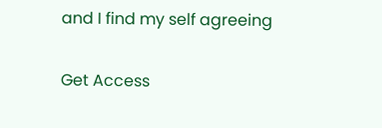and I find my self agreeing

Get Access